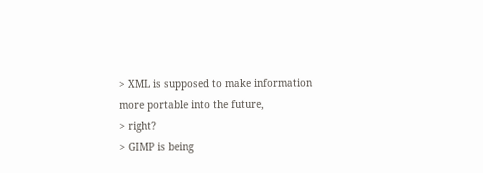> XML is supposed to make information more portable into the future,
> right?
> GIMP is being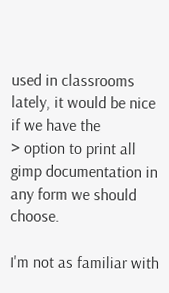used in classrooms lately, it would be nice if we have the
> option to print all gimp documentation in any form we should choose.

I'm not as familiar with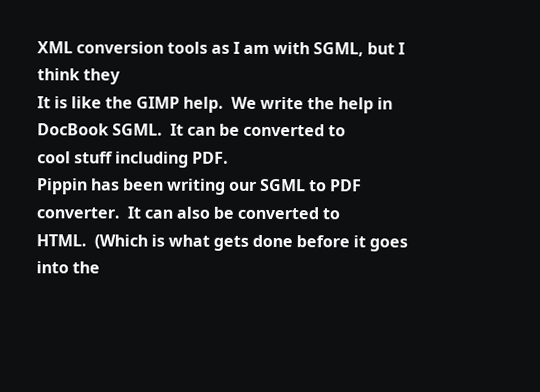XML conversion tools as I am with SGML, but I think they
It is like the GIMP help.  We write the help in DocBook SGML.  It can be converted to
cool stuff including PDF.
Pippin has been writing our SGML to PDF converter.  It can also be converted to
HTML.  (Which is what gets done before it goes into the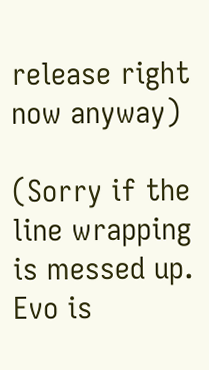release right now anyway)

(Sorry if the line wrapping is messed up.  Evo is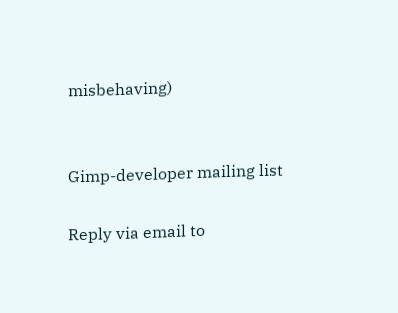misbehaving)


Gimp-developer mailing list

Reply via email to